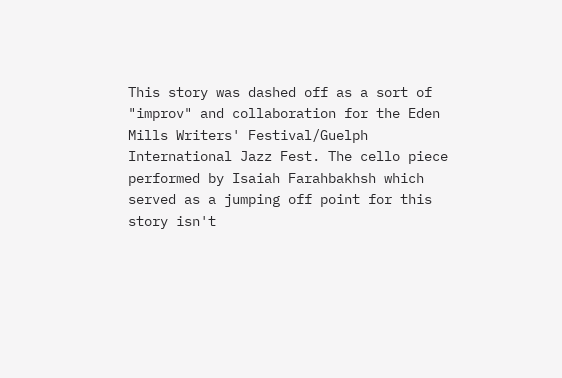This story was dashed off as a sort of "improv" and collaboration for the Eden Mills Writers' Festival/Guelph International Jazz Fest. The cello piece performed by Isaiah Farahbakhsh which served as a jumping off point for this story isn't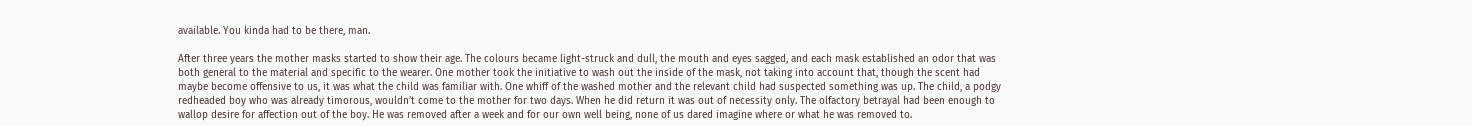available. You kinda had to be there, man.

After three years the mother masks started to show their age. The colours became light-struck and dull, the mouth and eyes sagged, and each mask established an odor that was both general to the material and specific to the wearer. One mother took the initiative to wash out the inside of the mask, not taking into account that, though the scent had maybe become offensive to us, it was what the child was familiar with. One whiff of the washed mother and the relevant child had suspected something was up. The child, a podgy redheaded boy who was already timorous, wouldn’t come to the mother for two days. When he did return it was out of necessity only. The olfactory betrayal had been enough to wallop desire for affection out of the boy. He was removed after a week and for our own well being, none of us dared imagine where or what he was removed to.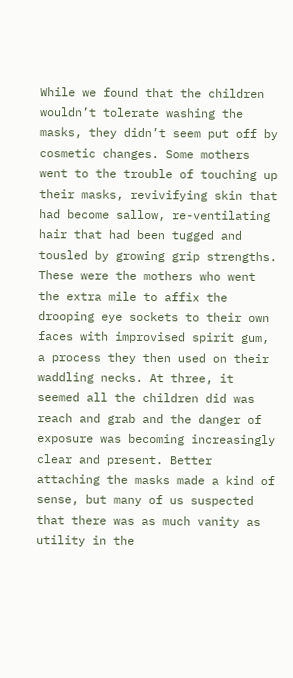While we found that the children wouldn’t tolerate washing the masks, they didn’t seem put off by cosmetic changes. Some mothers went to the trouble of touching up their masks, revivifying skin that had become sallow, re-ventilating hair that had been tugged and tousled by growing grip strengths. These were the mothers who went the extra mile to affix the drooping eye sockets to their own faces with improvised spirit gum, a process they then used on their waddling necks. At three, it seemed all the children did was reach and grab and the danger of exposure was becoming increasingly clear and present. Better attaching the masks made a kind of sense, but many of us suspected that there was as much vanity as utility in the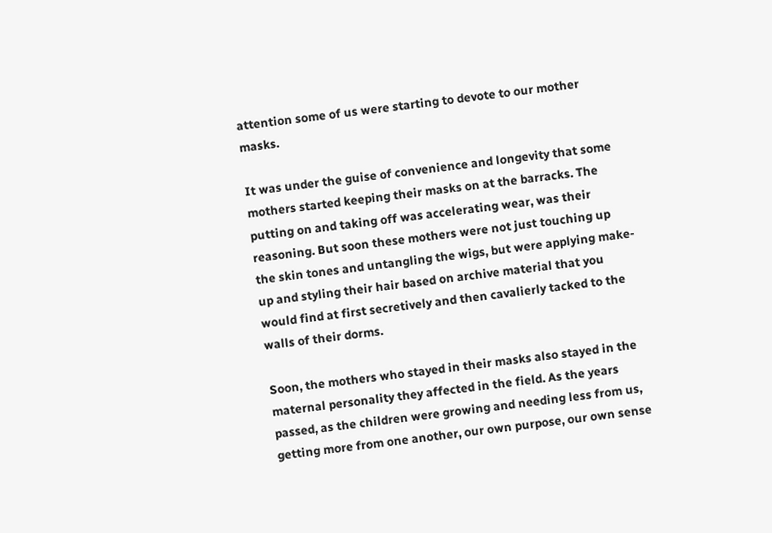attention some of us were starting to devote to our mother masks.

It was under the guise of convenience and longevity that some mothers started keeping their masks on at the barracks. The putting on and taking off was accelerating wear, was their reasoning. But soon these mothers were not just touching up the skin tones and untangling the wigs, but were applying make-up and styling their hair based on archive material that you would find at first secretively and then cavalierly tacked to the walls of their dorms.

Soon, the mothers who stayed in their masks also stayed in the maternal personality they affected in the field. As the years passed, as the children were growing and needing less from us, getting more from one another, our own purpose, our own sense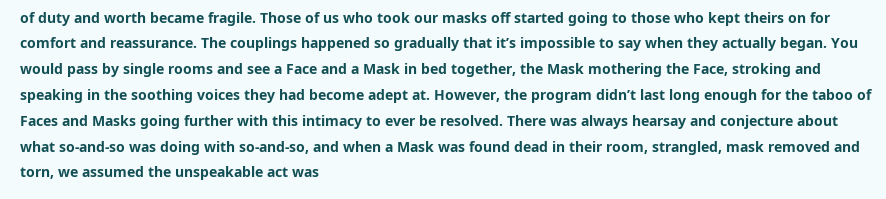of duty and worth became fragile. Those of us who took our masks off started going to those who kept theirs on for comfort and reassurance. The couplings happened so gradually that it’s impossible to say when they actually began. You would pass by single rooms and see a Face and a Mask in bed together, the Mask mothering the Face, stroking and speaking in the soothing voices they had become adept at. However, the program didn’t last long enough for the taboo of Faces and Masks going further with this intimacy to ever be resolved. There was always hearsay and conjecture about what so-and-so was doing with so-and-so, and when a Mask was found dead in their room, strangled, mask removed and torn, we assumed the unspeakable act was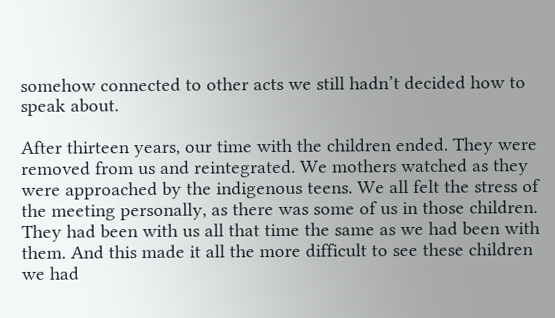somehow connected to other acts we still hadn’t decided how to speak about.

After thirteen years, our time with the children ended. They were removed from us and reintegrated. We mothers watched as they were approached by the indigenous teens. We all felt the stress of the meeting personally, as there was some of us in those children. They had been with us all that time the same as we had been with them. And this made it all the more difficult to see these children we had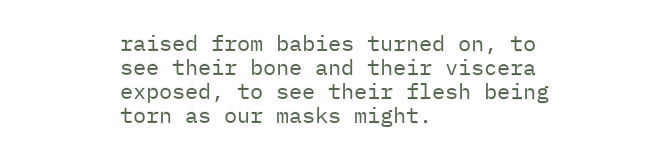raised from babies turned on, to see their bone and their viscera exposed, to see their flesh being torn as our masks might.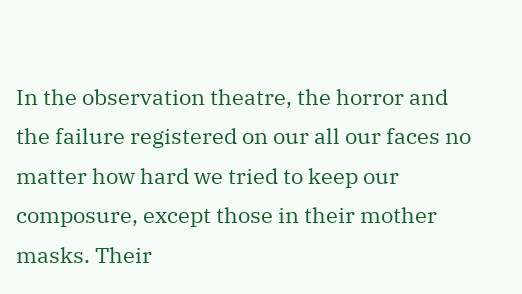In the observation theatre, the horror and the failure registered on our all our faces no matter how hard we tried to keep our composure, except those in their mother masks. Their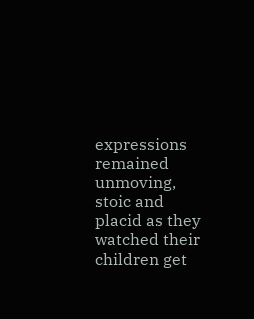expressions remained unmoving, stoic and placid as they watched their children get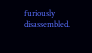furiously disassembled.